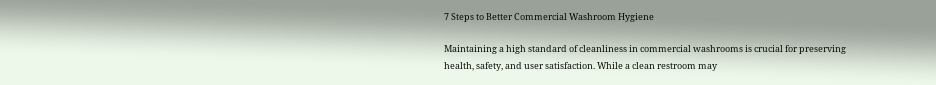7 Steps to Better Commercial Washroom Hygiene

Maintaining a high standard of cleanliness in commercial washrooms is crucial for preserving health, safety, and user satisfaction. While a clean restroom may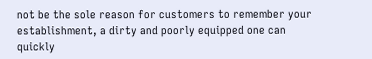not be the sole reason for customers to remember your establishment, a dirty and poorly equipped one can quickly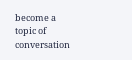become a topic of conversation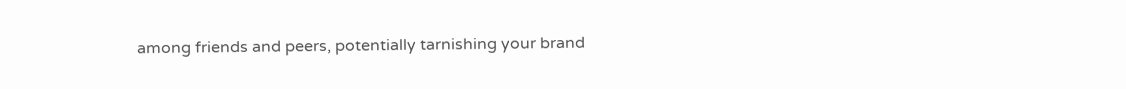among friends and peers, potentially tarnishing your brand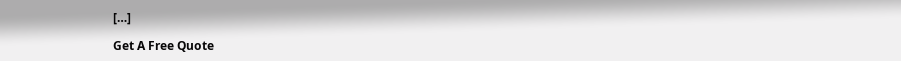[…]

Get A Free Quote